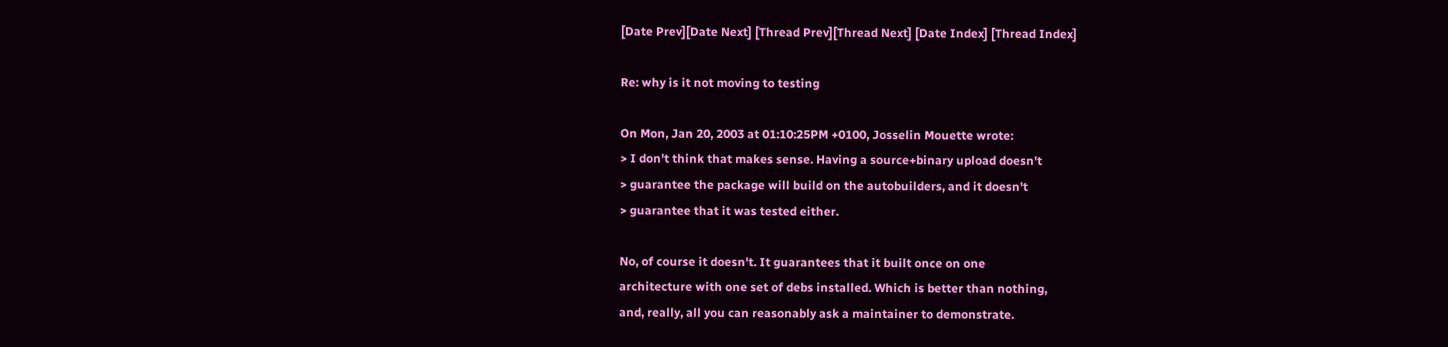[Date Prev][Date Next] [Thread Prev][Thread Next] [Date Index] [Thread Index]

Re: why is it not moving to testing

On Mon, Jan 20, 2003 at 01:10:25PM +0100, Josselin Mouette wrote:
> I don't think that makes sense. Having a source+binary upload doesn't
> guarantee the package will build on the autobuilders, and it doesn't
> guarantee that it was tested either.

No, of course it doesn't. It guarantees that it built once on one
architecture with one set of debs installed. Which is better than nothing,
and, really, all you can reasonably ask a maintainer to demonstrate.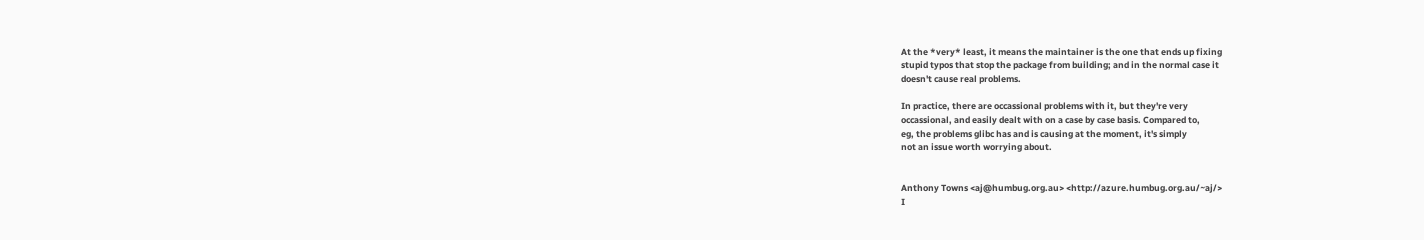At the *very* least, it means the maintainer is the one that ends up fixing
stupid typos that stop the package from building; and in the normal case it
doesn't cause real problems.

In practice, there are occassional problems with it, but they're very
occassional, and easily dealt with on a case by case basis. Compared to,
eg, the problems glibc has and is causing at the moment, it's simply
not an issue worth worrying about.


Anthony Towns <aj@humbug.org.au> <http://azure.humbug.org.au/~aj/>
I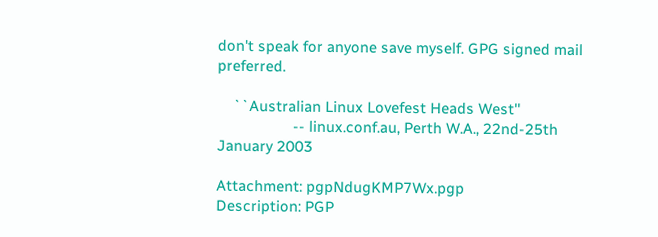don't speak for anyone save myself. GPG signed mail preferred.

    ``Australian Linux Lovefest Heads West''
                   -- linux.conf.au, Perth W.A., 22nd-25th January 2003

Attachment: pgpNdugKMP7Wx.pgp
Description: PGP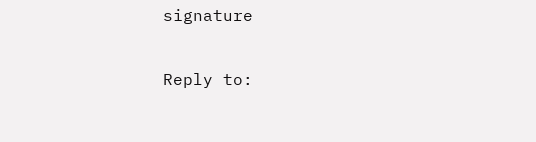signature

Reply to: